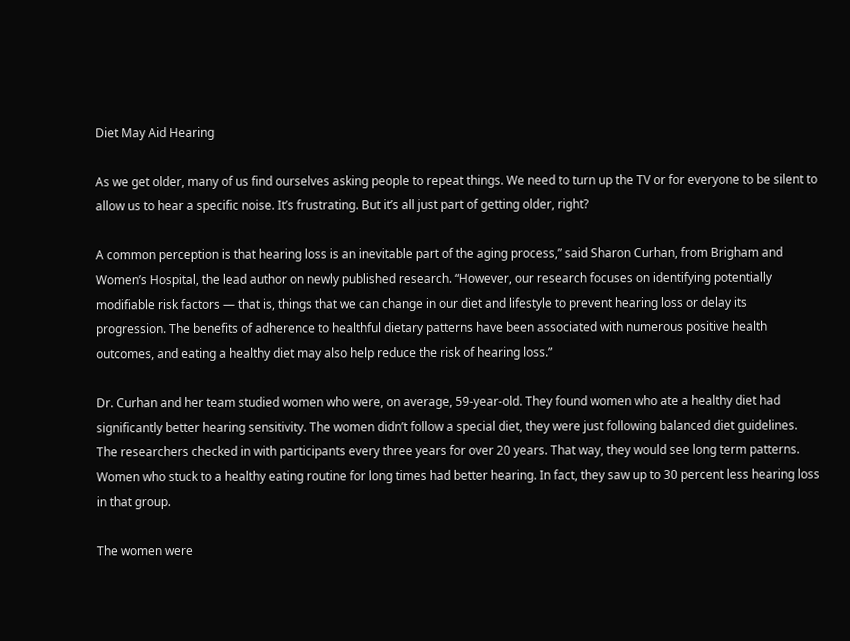Diet May Aid Hearing

As we get older, many of us find ourselves asking people to repeat things. We need to turn up the TV or for everyone to be silent to allow us to hear a specific noise. It’s frustrating. But it’s all just part of getting older, right?

A common perception is that hearing loss is an inevitable part of the aging process,” said Sharon Curhan, from Brigham and Women’s Hospital, the lead author on newly published research. “However, our research focuses on identifying potentially modifiable risk factors — that is, things that we can change in our diet and lifestyle to prevent hearing loss or delay its progression. The benefits of adherence to healthful dietary patterns have been associated with numerous positive health outcomes, and eating a healthy diet may also help reduce the risk of hearing loss.”

Dr. Curhan and her team studied women who were, on average, 59-year-old. They found women who ate a healthy diet had significantly better hearing sensitivity. The women didn’t follow a special diet, they were just following balanced diet guidelines. The researchers checked in with participants every three years for over 20 years. That way, they would see long term patterns. Women who stuck to a healthy eating routine for long times had better hearing. In fact, they saw up to 30 percent less hearing loss in that group.

The women were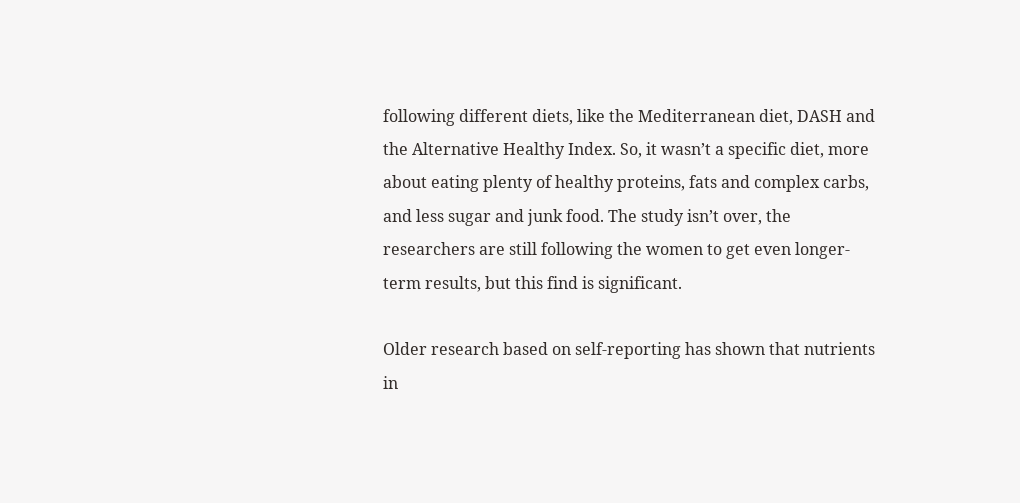following different diets, like the Mediterranean diet, DASH and the Alternative Healthy Index. So, it wasn’t a specific diet, more about eating plenty of healthy proteins, fats and complex carbs, and less sugar and junk food. The study isn’t over, the researchers are still following the women to get even longer-term results, but this find is significant.

Older research based on self-reporting has shown that nutrients in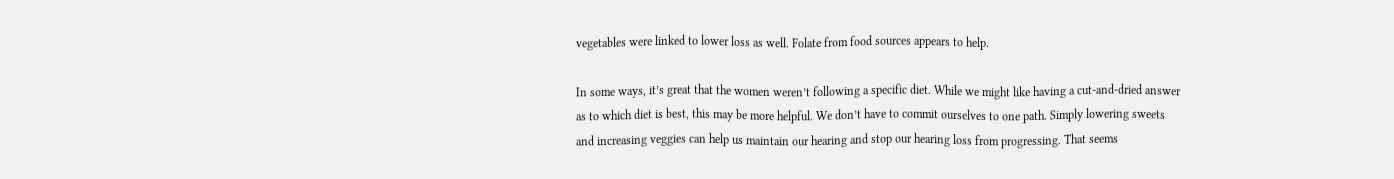vegetables were linked to lower loss as well. Folate from food sources appears to help.

In some ways, it’s great that the women weren’t following a specific diet. While we might like having a cut-and-dried answer as to which diet is best, this may be more helpful. We don’t have to commit ourselves to one path. Simply lowering sweets and increasing veggies can help us maintain our hearing and stop our hearing loss from progressing. That seems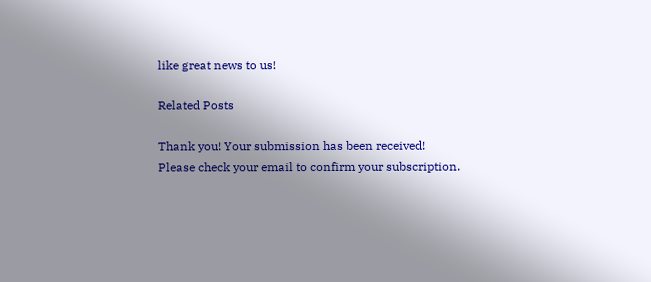like great news to us!

Related Posts

Thank you! Your submission has been received!
Please check your email to confirm your subscription.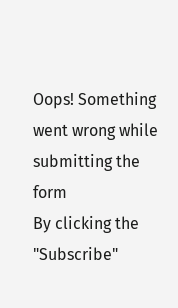Oops! Something went wrong while submitting the form
By clicking the "Subscribe"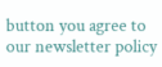button you agree to our newsletter policy